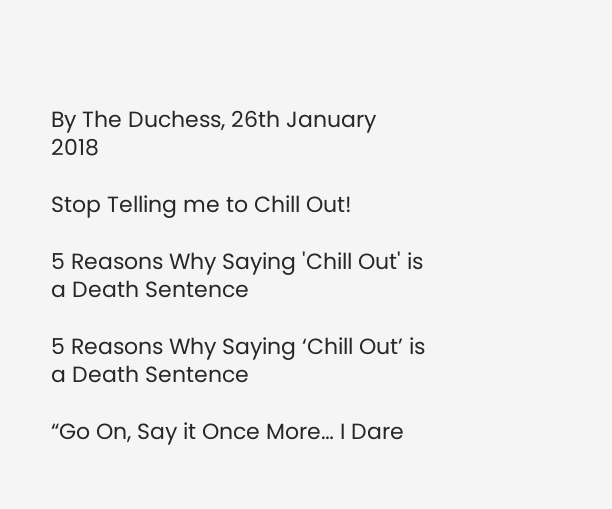By The Duchess, 26th January 2018

Stop Telling me to Chill Out!

5 Reasons Why Saying 'Chill Out' is a Death Sentence

5 Reasons Why Saying ‘Chill Out’ is a Death Sentence

“Go On, Say it Once More… I Dare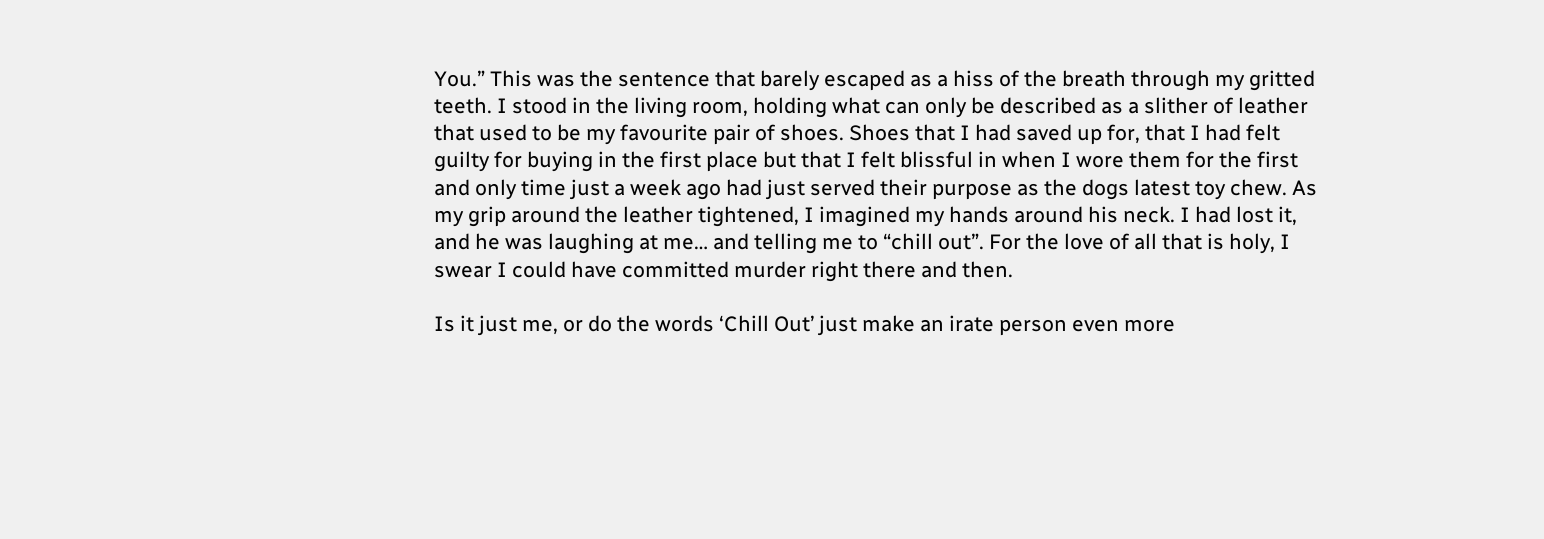You.” This was the sentence that barely escaped as a hiss of the breath through my gritted teeth. I stood in the living room, holding what can only be described as a slither of leather that used to be my favourite pair of shoes. Shoes that I had saved up for, that I had felt guilty for buying in the first place but that I felt blissful in when I wore them for the first and only time just a week ago had just served their purpose as the dogs latest toy chew. As my grip around the leather tightened, I imagined my hands around his neck. I had lost it, and he was laughing at me… and telling me to “chill out”. For the love of all that is holy, I swear I could have committed murder right there and then.

Is it just me, or do the words ‘Chill Out’ just make an irate person even more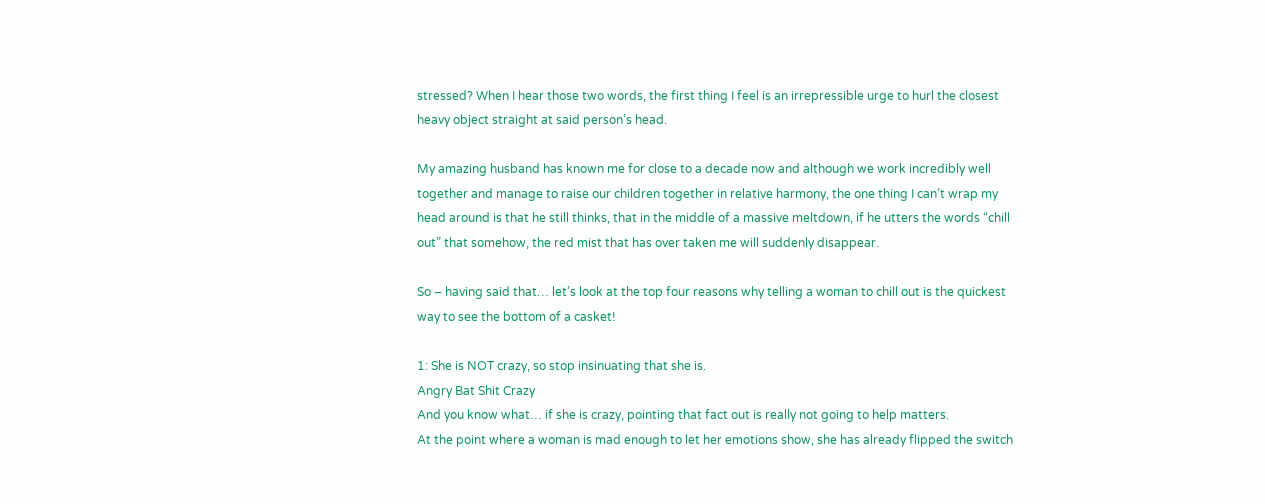stressed? When I hear those two words, the first thing I feel is an irrepressible urge to hurl the closest heavy object straight at said person’s head.

My amazing husband has known me for close to a decade now and although we work incredibly well together and manage to raise our children together in relative harmony, the one thing I can’t wrap my head around is that he still thinks, that in the middle of a massive meltdown, if he utters the words “chill out” that somehow, the red mist that has over taken me will suddenly disappear.

So – having said that… let’s look at the top four reasons why telling a woman to chill out is the quickest way to see the bottom of a casket!

1: She is NOT crazy, so stop insinuating that she is.
Angry Bat Shit Crazy
And you know what… if she is crazy, pointing that fact out is really not going to help matters.
At the point where a woman is mad enough to let her emotions show, she has already flipped the switch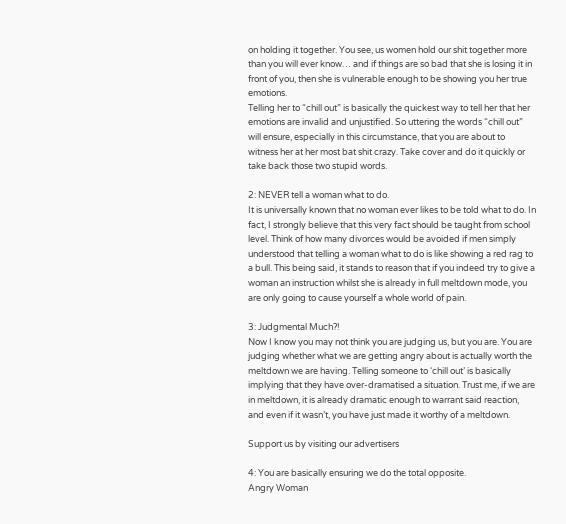on holding it together. You see, us women hold our shit together more than you will ever know… and if things are so bad that she is losing it in front of you, then she is vulnerable enough to be showing you her true emotions.
Telling her to “chill out” is basically the quickest way to tell her that her emotions are invalid and unjustified. So uttering the words “chill out” will ensure, especially in this circumstance, that you are about to witness her at her most bat shit crazy. Take cover and do it quickly or take back those two stupid words.

2: NEVER tell a woman what to do.
It is universally known that no woman ever likes to be told what to do. In fact, I strongly believe that this very fact should be taught from school level. Think of how many divorces would be avoided if men simply understood that telling a woman what to do is like showing a red rag to a bull. This being said, it stands to reason that if you indeed try to give a woman an instruction whilst she is already in full meltdown mode, you are only going to cause yourself a whole world of pain.

3: Judgmental Much?!
Now I know you may not think you are judging us, but you are. You are judging whether what we are getting angry about is actually worth the meltdown we are having. Telling someone to ‘chill out’ is basically implying that they have over-dramatised a situation. Trust me, if we are in meltdown, it is already dramatic enough to warrant said reaction, and even if it wasn’t, you have just made it worthy of a meltdown.

Support us by visiting our advertisers

4: You are basically ensuring we do the total opposite.
Angry Woman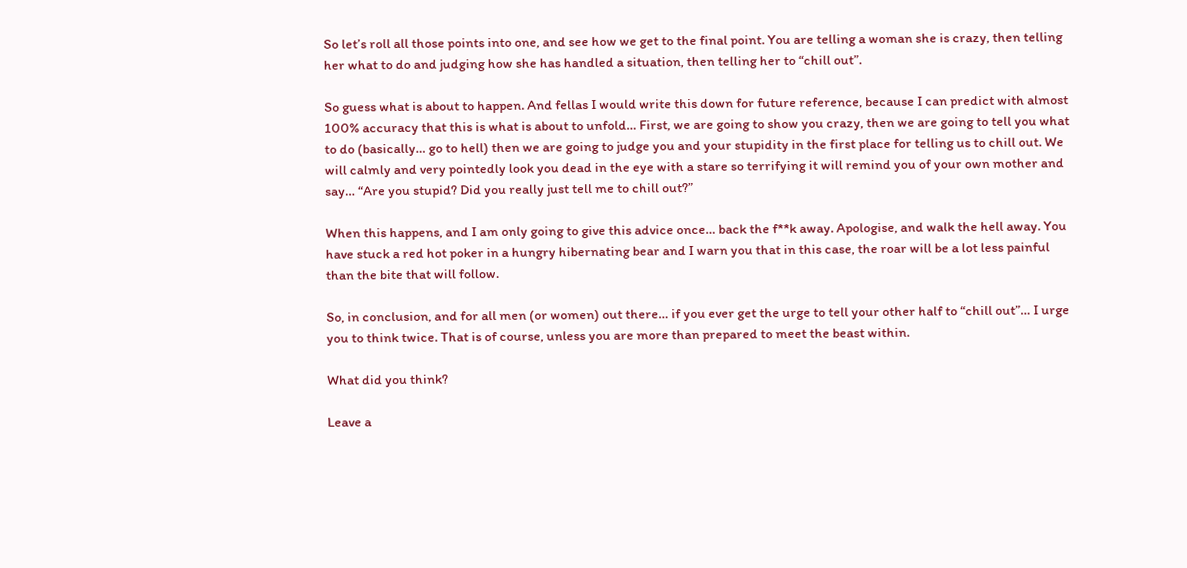So let’s roll all those points into one, and see how we get to the final point. You are telling a woman she is crazy, then telling her what to do and judging how she has handled a situation, then telling her to “chill out”.

So guess what is about to happen. And fellas I would write this down for future reference, because I can predict with almost 100% accuracy that this is what is about to unfold… First, we are going to show you crazy, then we are going to tell you what to do (basically… go to hell) then we are going to judge you and your stupidity in the first place for telling us to chill out. We will calmly and very pointedly look you dead in the eye with a stare so terrifying it will remind you of your own mother and say… “Are you stupid? Did you really just tell me to chill out?”

When this happens, and I am only going to give this advice once… back the f**k away. Apologise, and walk the hell away. You have stuck a red hot poker in a hungry hibernating bear and I warn you that in this case, the roar will be a lot less painful than the bite that will follow.

So, in conclusion, and for all men (or women) out there… if you ever get the urge to tell your other half to “chill out”… I urge you to think twice. That is of course, unless you are more than prepared to meet the beast within.

What did you think?

Leave a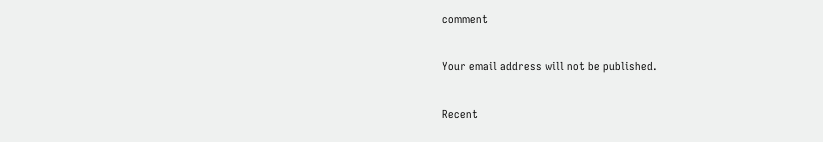comment

Your email address will not be published.

Recent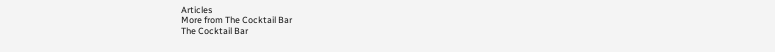Articles
More from The Cocktail Bar
The Cocktail Bar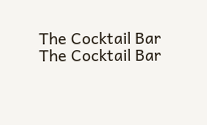The Cocktail Bar
The Cocktail Bar